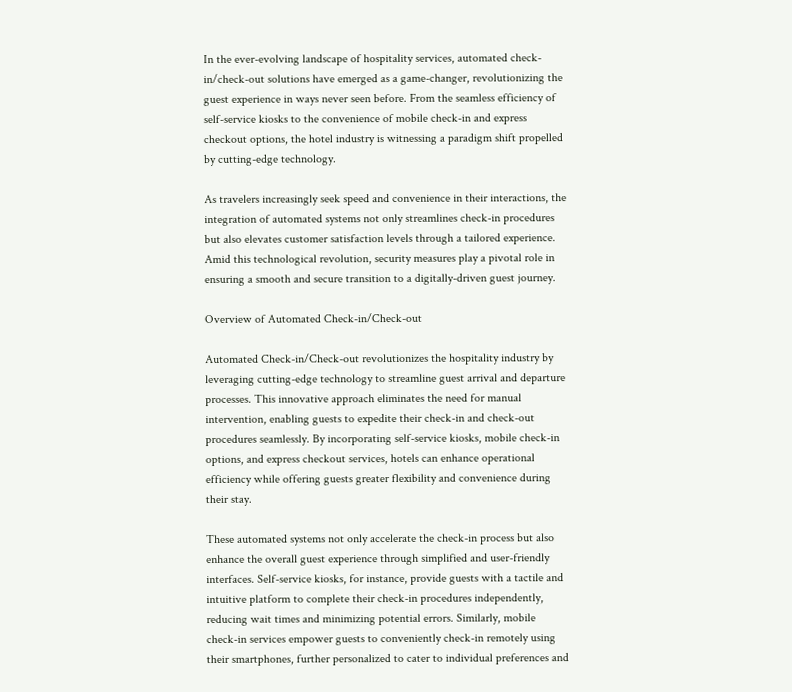In the ever-evolving landscape of hospitality services, automated check-in/check-out solutions have emerged as a game-changer, revolutionizing the guest experience in ways never seen before. From the seamless efficiency of self-service kiosks to the convenience of mobile check-in and express checkout options, the hotel industry is witnessing a paradigm shift propelled by cutting-edge technology.

As travelers increasingly seek speed and convenience in their interactions, the integration of automated systems not only streamlines check-in procedures but also elevates customer satisfaction levels through a tailored experience. Amid this technological revolution, security measures play a pivotal role in ensuring a smooth and secure transition to a digitally-driven guest journey.

Overview of Automated Check-in/Check-out

Automated Check-in/Check-out revolutionizes the hospitality industry by leveraging cutting-edge technology to streamline guest arrival and departure processes. This innovative approach eliminates the need for manual intervention, enabling guests to expedite their check-in and check-out procedures seamlessly. By incorporating self-service kiosks, mobile check-in options, and express checkout services, hotels can enhance operational efficiency while offering guests greater flexibility and convenience during their stay.

These automated systems not only accelerate the check-in process but also enhance the overall guest experience through simplified and user-friendly interfaces. Self-service kiosks, for instance, provide guests with a tactile and intuitive platform to complete their check-in procedures independently, reducing wait times and minimizing potential errors. Similarly, mobile check-in services empower guests to conveniently check-in remotely using their smartphones, further personalized to cater to individual preferences and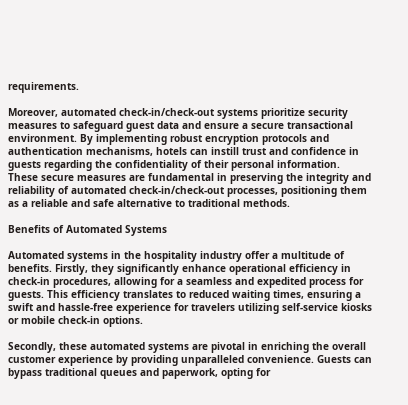requirements.

Moreover, automated check-in/check-out systems prioritize security measures to safeguard guest data and ensure a secure transactional environment. By implementing robust encryption protocols and authentication mechanisms, hotels can instill trust and confidence in guests regarding the confidentiality of their personal information. These secure measures are fundamental in preserving the integrity and reliability of automated check-in/check-out processes, positioning them as a reliable and safe alternative to traditional methods.

Benefits of Automated Systems

Automated systems in the hospitality industry offer a multitude of benefits. Firstly, they significantly enhance operational efficiency in check-in procedures, allowing for a seamless and expedited process for guests. This efficiency translates to reduced waiting times, ensuring a swift and hassle-free experience for travelers utilizing self-service kiosks or mobile check-in options.

Secondly, these automated systems are pivotal in enriching the overall customer experience by providing unparalleled convenience. Guests can bypass traditional queues and paperwork, opting for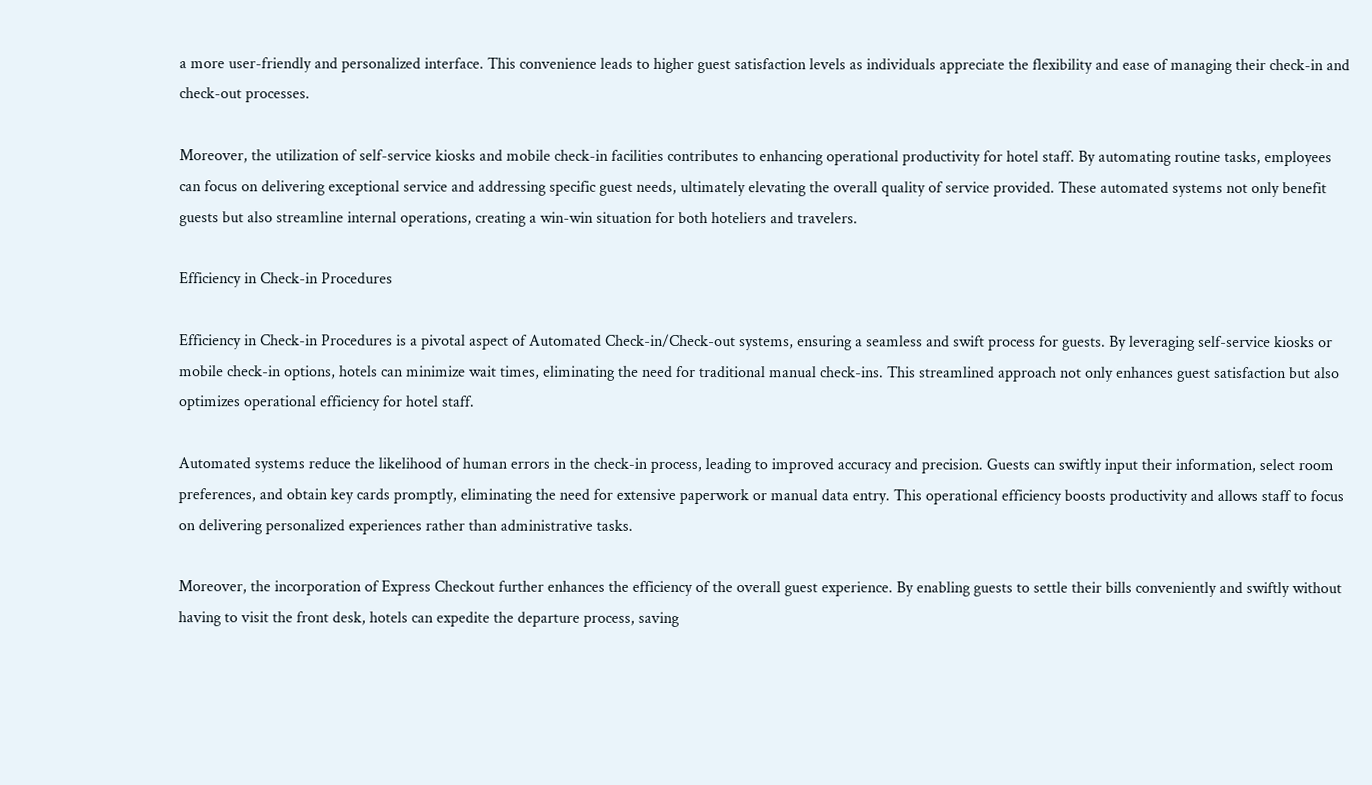a more user-friendly and personalized interface. This convenience leads to higher guest satisfaction levels as individuals appreciate the flexibility and ease of managing their check-in and check-out processes.

Moreover, the utilization of self-service kiosks and mobile check-in facilities contributes to enhancing operational productivity for hotel staff. By automating routine tasks, employees can focus on delivering exceptional service and addressing specific guest needs, ultimately elevating the overall quality of service provided. These automated systems not only benefit guests but also streamline internal operations, creating a win-win situation for both hoteliers and travelers.

Efficiency in Check-in Procedures

Efficiency in Check-in Procedures is a pivotal aspect of Automated Check-in/Check-out systems, ensuring a seamless and swift process for guests. By leveraging self-service kiosks or mobile check-in options, hotels can minimize wait times, eliminating the need for traditional manual check-ins. This streamlined approach not only enhances guest satisfaction but also optimizes operational efficiency for hotel staff.

Automated systems reduce the likelihood of human errors in the check-in process, leading to improved accuracy and precision. Guests can swiftly input their information, select room preferences, and obtain key cards promptly, eliminating the need for extensive paperwork or manual data entry. This operational efficiency boosts productivity and allows staff to focus on delivering personalized experiences rather than administrative tasks.

Moreover, the incorporation of Express Checkout further enhances the efficiency of the overall guest experience. By enabling guests to settle their bills conveniently and swiftly without having to visit the front desk, hotels can expedite the departure process, saving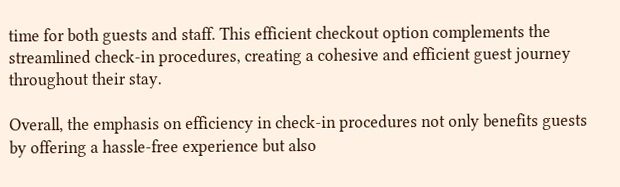time for both guests and staff. This efficient checkout option complements the streamlined check-in procedures, creating a cohesive and efficient guest journey throughout their stay.

Overall, the emphasis on efficiency in check-in procedures not only benefits guests by offering a hassle-free experience but also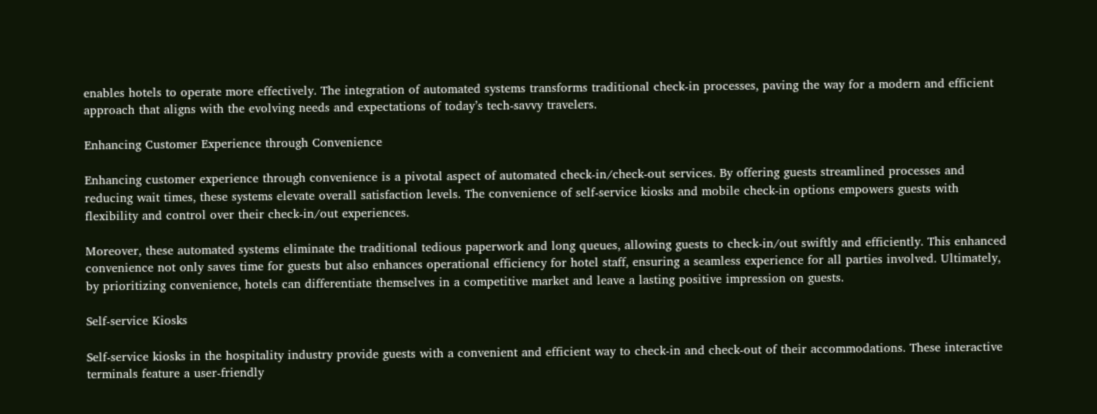enables hotels to operate more effectively. The integration of automated systems transforms traditional check-in processes, paving the way for a modern and efficient approach that aligns with the evolving needs and expectations of today’s tech-savvy travelers.

Enhancing Customer Experience through Convenience

Enhancing customer experience through convenience is a pivotal aspect of automated check-in/check-out services. By offering guests streamlined processes and reducing wait times, these systems elevate overall satisfaction levels. The convenience of self-service kiosks and mobile check-in options empowers guests with flexibility and control over their check-in/out experiences.

Moreover, these automated systems eliminate the traditional tedious paperwork and long queues, allowing guests to check-in/out swiftly and efficiently. This enhanced convenience not only saves time for guests but also enhances operational efficiency for hotel staff, ensuring a seamless experience for all parties involved. Ultimately, by prioritizing convenience, hotels can differentiate themselves in a competitive market and leave a lasting positive impression on guests.

Self-service Kiosks

Self-service kiosks in the hospitality industry provide guests with a convenient and efficient way to check-in and check-out of their accommodations. These interactive terminals feature a user-friendly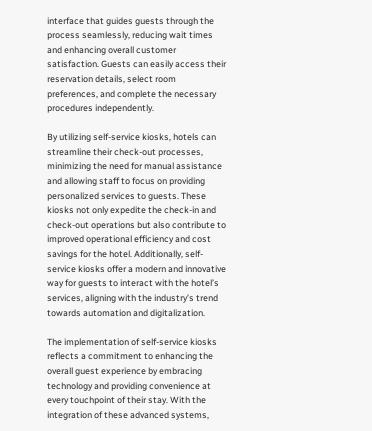interface that guides guests through the process seamlessly, reducing wait times and enhancing overall customer satisfaction. Guests can easily access their reservation details, select room preferences, and complete the necessary procedures independently.

By utilizing self-service kiosks, hotels can streamline their check-out processes, minimizing the need for manual assistance and allowing staff to focus on providing personalized services to guests. These kiosks not only expedite the check-in and check-out operations but also contribute to improved operational efficiency and cost savings for the hotel. Additionally, self-service kiosks offer a modern and innovative way for guests to interact with the hotel’s services, aligning with the industry’s trend towards automation and digitalization.

The implementation of self-service kiosks reflects a commitment to enhancing the overall guest experience by embracing technology and providing convenience at every touchpoint of their stay. With the integration of these advanced systems,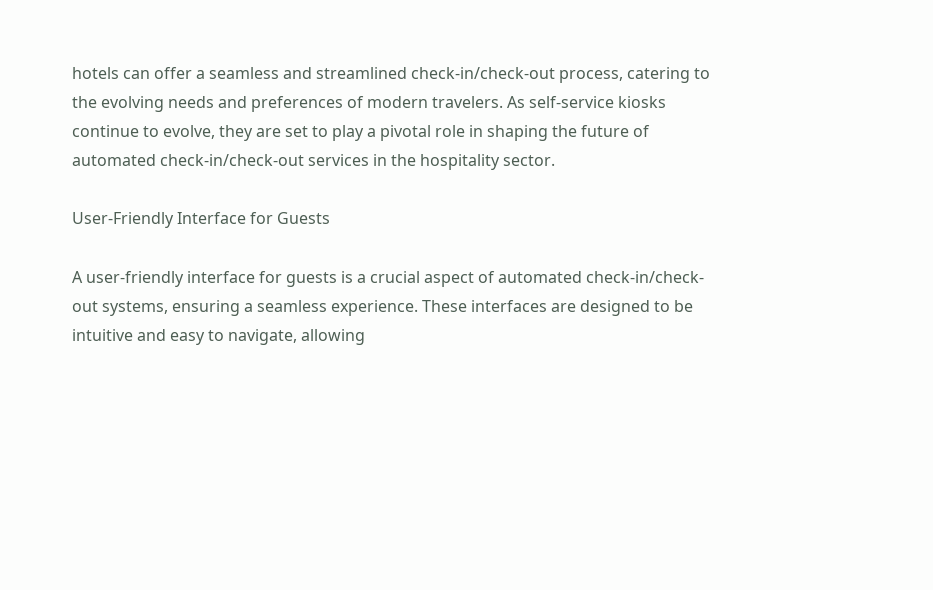hotels can offer a seamless and streamlined check-in/check-out process, catering to the evolving needs and preferences of modern travelers. As self-service kiosks continue to evolve, they are set to play a pivotal role in shaping the future of automated check-in/check-out services in the hospitality sector.

User-Friendly Interface for Guests

A user-friendly interface for guests is a crucial aspect of automated check-in/check-out systems, ensuring a seamless experience. These interfaces are designed to be intuitive and easy to navigate, allowing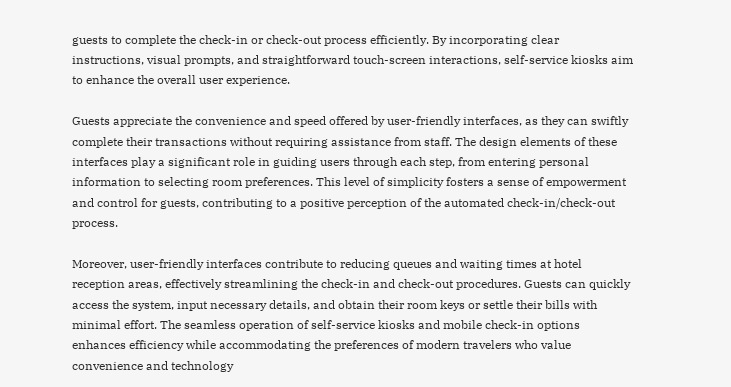guests to complete the check-in or check-out process efficiently. By incorporating clear instructions, visual prompts, and straightforward touch-screen interactions, self-service kiosks aim to enhance the overall user experience.

Guests appreciate the convenience and speed offered by user-friendly interfaces, as they can swiftly complete their transactions without requiring assistance from staff. The design elements of these interfaces play a significant role in guiding users through each step, from entering personal information to selecting room preferences. This level of simplicity fosters a sense of empowerment and control for guests, contributing to a positive perception of the automated check-in/check-out process.

Moreover, user-friendly interfaces contribute to reducing queues and waiting times at hotel reception areas, effectively streamlining the check-in and check-out procedures. Guests can quickly access the system, input necessary details, and obtain their room keys or settle their bills with minimal effort. The seamless operation of self-service kiosks and mobile check-in options enhances efficiency while accommodating the preferences of modern travelers who value convenience and technology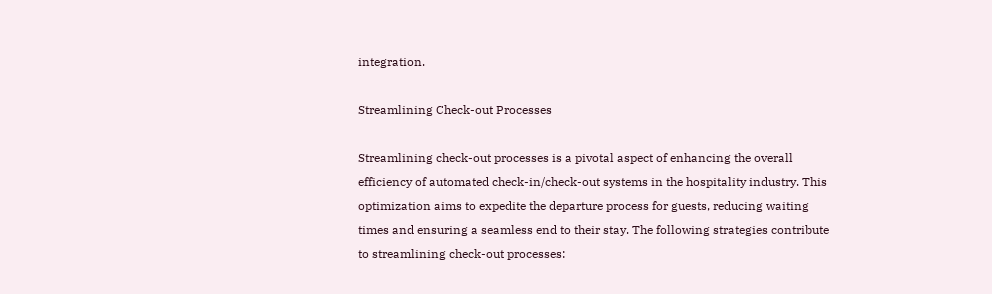integration.

Streamlining Check-out Processes

Streamlining check-out processes is a pivotal aspect of enhancing the overall efficiency of automated check-in/check-out systems in the hospitality industry. This optimization aims to expedite the departure process for guests, reducing waiting times and ensuring a seamless end to their stay. The following strategies contribute to streamlining check-out processes: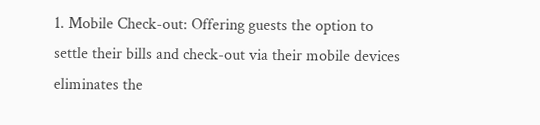1. Mobile Check-out: Offering guests the option to settle their bills and check-out via their mobile devices eliminates the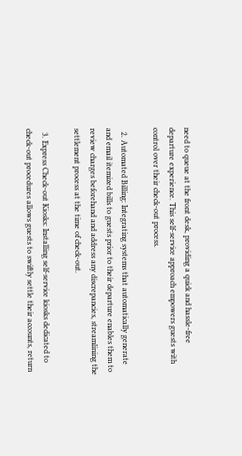need to queue at the front desk, providing a quick and hassle-free departure experience. This self-service approach empowers guests with control over their check-out process.

  2. Automated Billing: Integrating systems that automatically generate and email itemized bills to guests prior to their departure enables them to review charges beforehand and address any discrepancies, streamlining the settlement process at the time of check-out.

  3. Express Check-out Kiosks: Installing self-service kiosks dedicated to check-out procedures allows guests to swiftly settle their accounts, return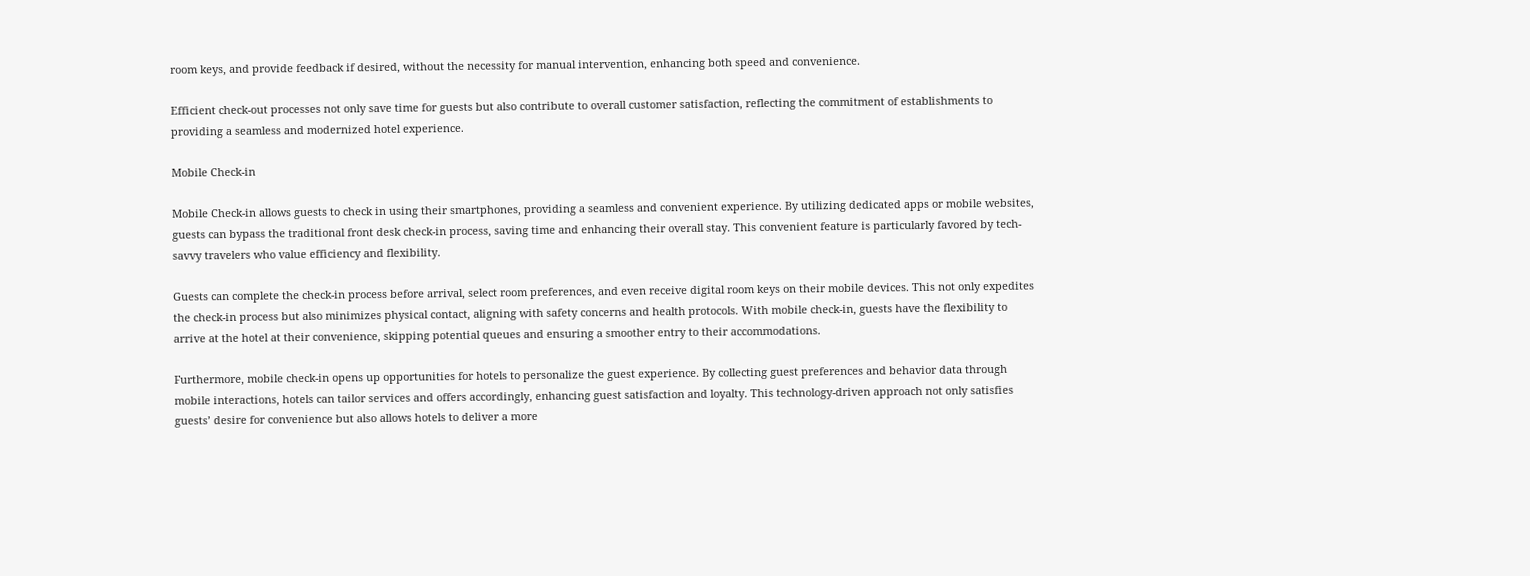room keys, and provide feedback if desired, without the necessity for manual intervention, enhancing both speed and convenience.

Efficient check-out processes not only save time for guests but also contribute to overall customer satisfaction, reflecting the commitment of establishments to providing a seamless and modernized hotel experience.

Mobile Check-in

Mobile Check-in allows guests to check in using their smartphones, providing a seamless and convenient experience. By utilizing dedicated apps or mobile websites, guests can bypass the traditional front desk check-in process, saving time and enhancing their overall stay. This convenient feature is particularly favored by tech-savvy travelers who value efficiency and flexibility.

Guests can complete the check-in process before arrival, select room preferences, and even receive digital room keys on their mobile devices. This not only expedites the check-in process but also minimizes physical contact, aligning with safety concerns and health protocols. With mobile check-in, guests have the flexibility to arrive at the hotel at their convenience, skipping potential queues and ensuring a smoother entry to their accommodations.

Furthermore, mobile check-in opens up opportunities for hotels to personalize the guest experience. By collecting guest preferences and behavior data through mobile interactions, hotels can tailor services and offers accordingly, enhancing guest satisfaction and loyalty. This technology-driven approach not only satisfies guests’ desire for convenience but also allows hotels to deliver a more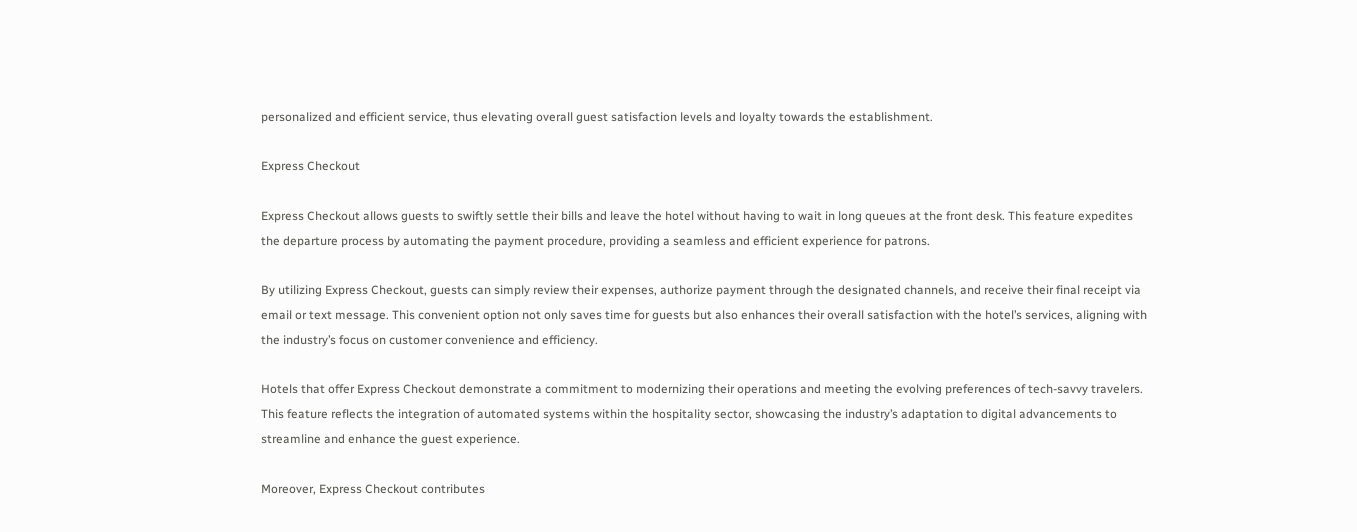personalized and efficient service, thus elevating overall guest satisfaction levels and loyalty towards the establishment.

Express Checkout

Express Checkout allows guests to swiftly settle their bills and leave the hotel without having to wait in long queues at the front desk. This feature expedites the departure process by automating the payment procedure, providing a seamless and efficient experience for patrons.

By utilizing Express Checkout, guests can simply review their expenses, authorize payment through the designated channels, and receive their final receipt via email or text message. This convenient option not only saves time for guests but also enhances their overall satisfaction with the hotel’s services, aligning with the industry’s focus on customer convenience and efficiency.

Hotels that offer Express Checkout demonstrate a commitment to modernizing their operations and meeting the evolving preferences of tech-savvy travelers. This feature reflects the integration of automated systems within the hospitality sector, showcasing the industry’s adaptation to digital advancements to streamline and enhance the guest experience.

Moreover, Express Checkout contributes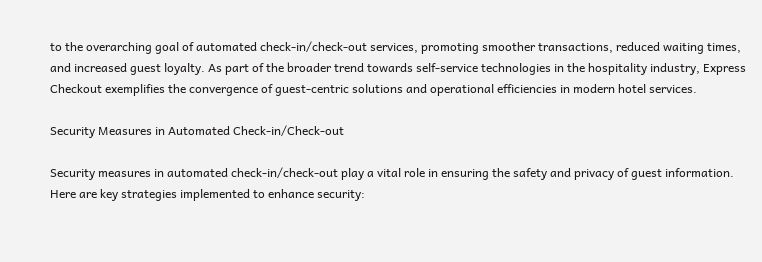to the overarching goal of automated check-in/check-out services, promoting smoother transactions, reduced waiting times, and increased guest loyalty. As part of the broader trend towards self-service technologies in the hospitality industry, Express Checkout exemplifies the convergence of guest-centric solutions and operational efficiencies in modern hotel services.

Security Measures in Automated Check-in/Check-out

Security measures in automated check-in/check-out play a vital role in ensuring the safety and privacy of guest information. Here are key strategies implemented to enhance security: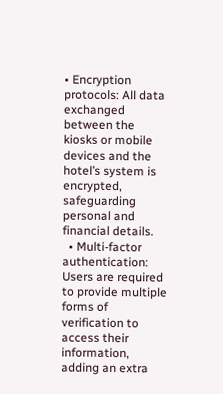• Encryption protocols: All data exchanged between the kiosks or mobile devices and the hotel’s system is encrypted, safeguarding personal and financial details.
  • Multi-factor authentication: Users are required to provide multiple forms of verification to access their information, adding an extra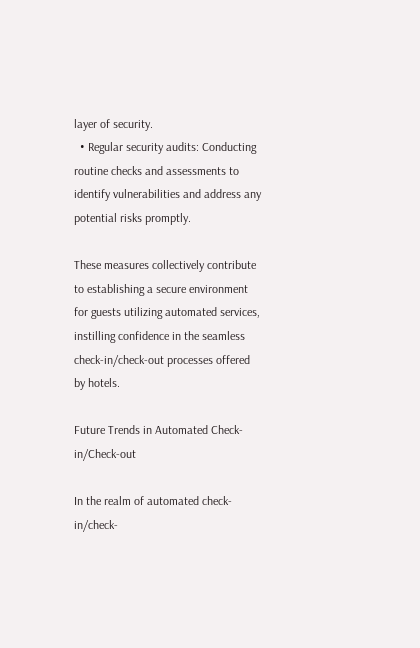layer of security.
  • Regular security audits: Conducting routine checks and assessments to identify vulnerabilities and address any potential risks promptly.

These measures collectively contribute to establishing a secure environment for guests utilizing automated services, instilling confidence in the seamless check-in/check-out processes offered by hotels.

Future Trends in Automated Check-in/Check-out

In the realm of automated check-in/check-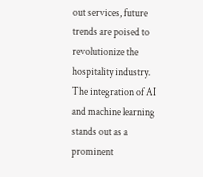out services, future trends are poised to revolutionize the hospitality industry. The integration of AI and machine learning stands out as a prominent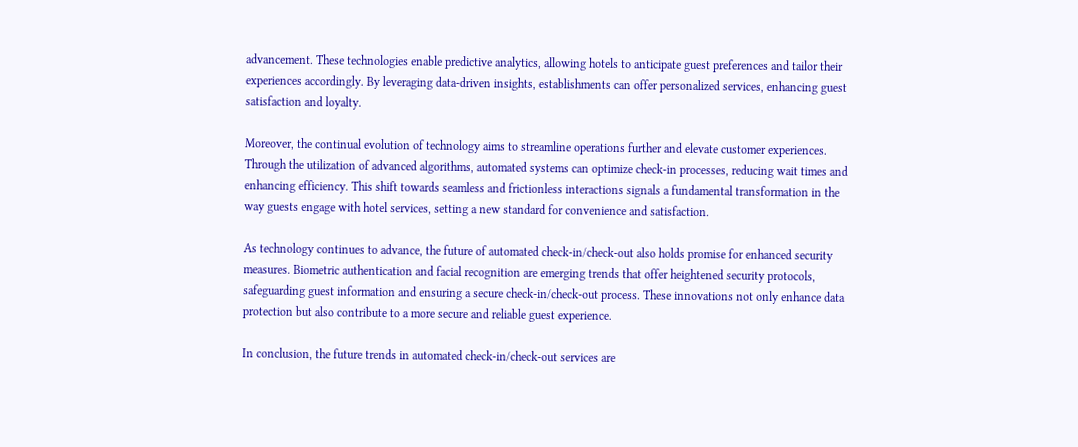advancement. These technologies enable predictive analytics, allowing hotels to anticipate guest preferences and tailor their experiences accordingly. By leveraging data-driven insights, establishments can offer personalized services, enhancing guest satisfaction and loyalty.

Moreover, the continual evolution of technology aims to streamline operations further and elevate customer experiences. Through the utilization of advanced algorithms, automated systems can optimize check-in processes, reducing wait times and enhancing efficiency. This shift towards seamless and frictionless interactions signals a fundamental transformation in the way guests engage with hotel services, setting a new standard for convenience and satisfaction.

As technology continues to advance, the future of automated check-in/check-out also holds promise for enhanced security measures. Biometric authentication and facial recognition are emerging trends that offer heightened security protocols, safeguarding guest information and ensuring a secure check-in/check-out process. These innovations not only enhance data protection but also contribute to a more secure and reliable guest experience.

In conclusion, the future trends in automated check-in/check-out services are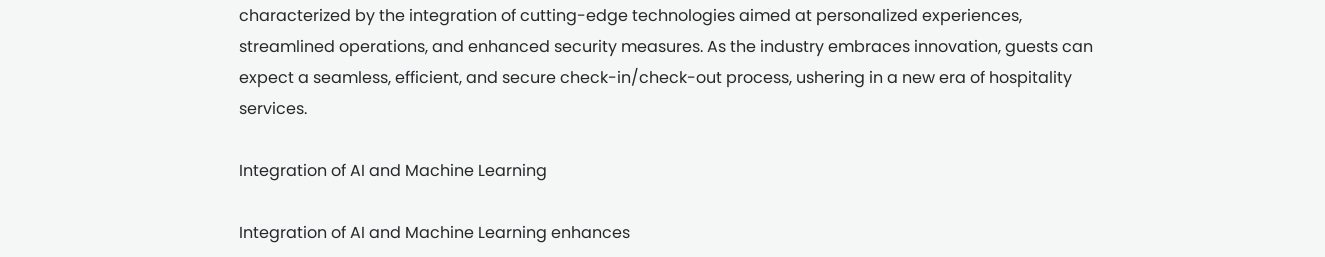characterized by the integration of cutting-edge technologies aimed at personalized experiences, streamlined operations, and enhanced security measures. As the industry embraces innovation, guests can expect a seamless, efficient, and secure check-in/check-out process, ushering in a new era of hospitality services.

Integration of AI and Machine Learning

Integration of AI and Machine Learning enhances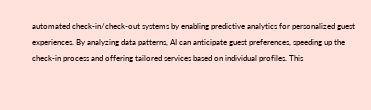automated check-in/check-out systems by enabling predictive analytics for personalized guest experiences. By analyzing data patterns, AI can anticipate guest preferences, speeding up the check-in process and offering tailored services based on individual profiles. This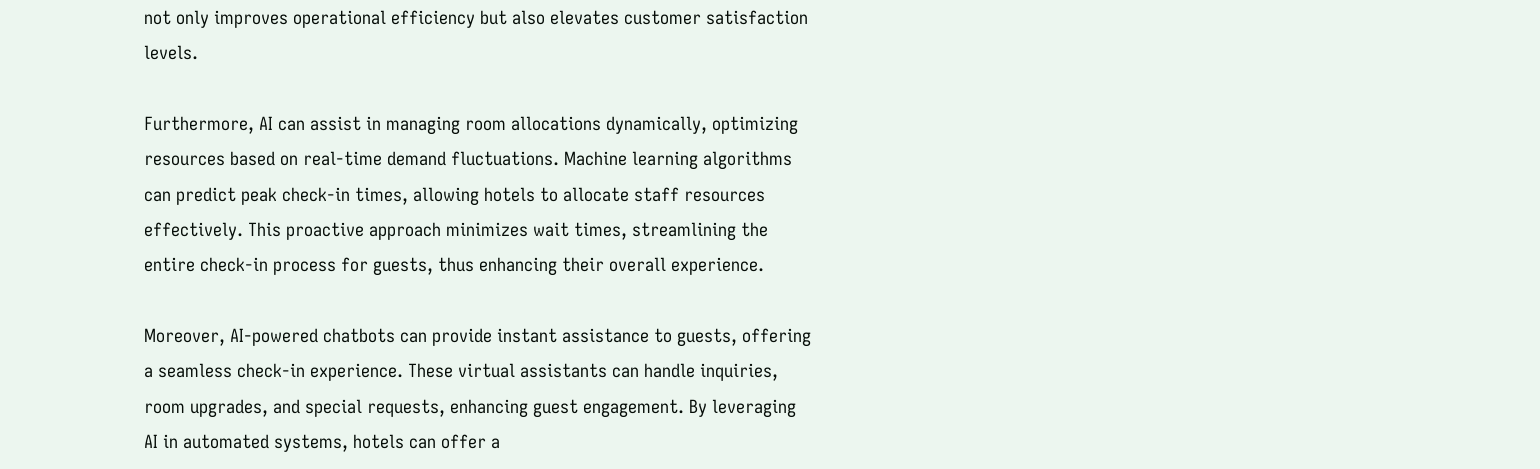not only improves operational efficiency but also elevates customer satisfaction levels.

Furthermore, AI can assist in managing room allocations dynamically, optimizing resources based on real-time demand fluctuations. Machine learning algorithms can predict peak check-in times, allowing hotels to allocate staff resources effectively. This proactive approach minimizes wait times, streamlining the entire check-in process for guests, thus enhancing their overall experience.

Moreover, AI-powered chatbots can provide instant assistance to guests, offering a seamless check-in experience. These virtual assistants can handle inquiries, room upgrades, and special requests, enhancing guest engagement. By leveraging AI in automated systems, hotels can offer a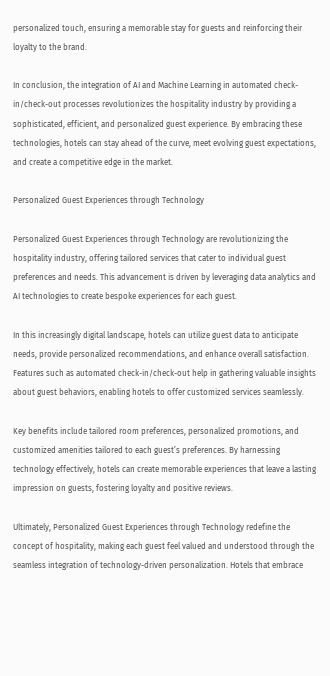personalized touch, ensuring a memorable stay for guests and reinforcing their loyalty to the brand.

In conclusion, the integration of AI and Machine Learning in automated check-in/check-out processes revolutionizes the hospitality industry by providing a sophisticated, efficient, and personalized guest experience. By embracing these technologies, hotels can stay ahead of the curve, meet evolving guest expectations, and create a competitive edge in the market.

Personalized Guest Experiences through Technology

Personalized Guest Experiences through Technology are revolutionizing the hospitality industry, offering tailored services that cater to individual guest preferences and needs. This advancement is driven by leveraging data analytics and AI technologies to create bespoke experiences for each guest.

In this increasingly digital landscape, hotels can utilize guest data to anticipate needs, provide personalized recommendations, and enhance overall satisfaction. Features such as automated check-in/check-out help in gathering valuable insights about guest behaviors, enabling hotels to offer customized services seamlessly.

Key benefits include tailored room preferences, personalized promotions, and customized amenities tailored to each guest’s preferences. By harnessing technology effectively, hotels can create memorable experiences that leave a lasting impression on guests, fostering loyalty and positive reviews.

Ultimately, Personalized Guest Experiences through Technology redefine the concept of hospitality, making each guest feel valued and understood through the seamless integration of technology-driven personalization. Hotels that embrace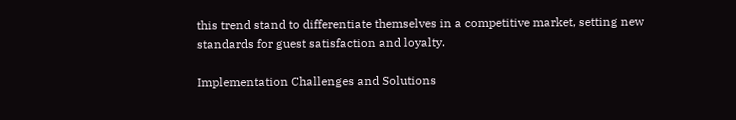this trend stand to differentiate themselves in a competitive market, setting new standards for guest satisfaction and loyalty.

Implementation Challenges and Solutions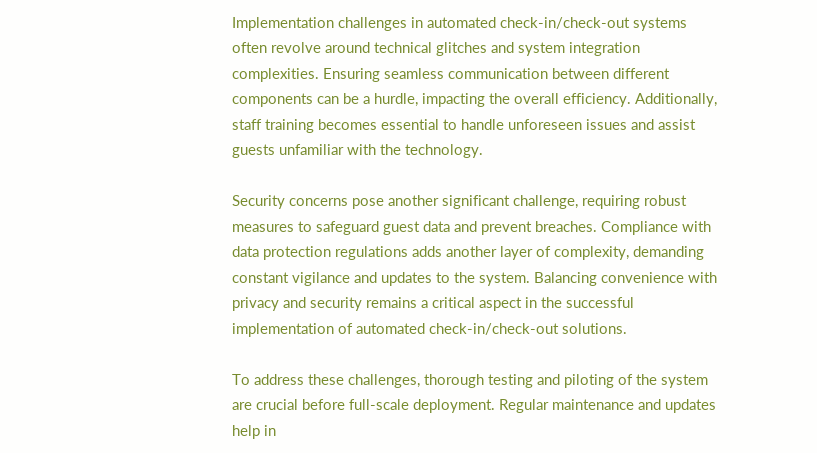Implementation challenges in automated check-in/check-out systems often revolve around technical glitches and system integration complexities. Ensuring seamless communication between different components can be a hurdle, impacting the overall efficiency. Additionally, staff training becomes essential to handle unforeseen issues and assist guests unfamiliar with the technology.

Security concerns pose another significant challenge, requiring robust measures to safeguard guest data and prevent breaches. Compliance with data protection regulations adds another layer of complexity, demanding constant vigilance and updates to the system. Balancing convenience with privacy and security remains a critical aspect in the successful implementation of automated check-in/check-out solutions.

To address these challenges, thorough testing and piloting of the system are crucial before full-scale deployment. Regular maintenance and updates help in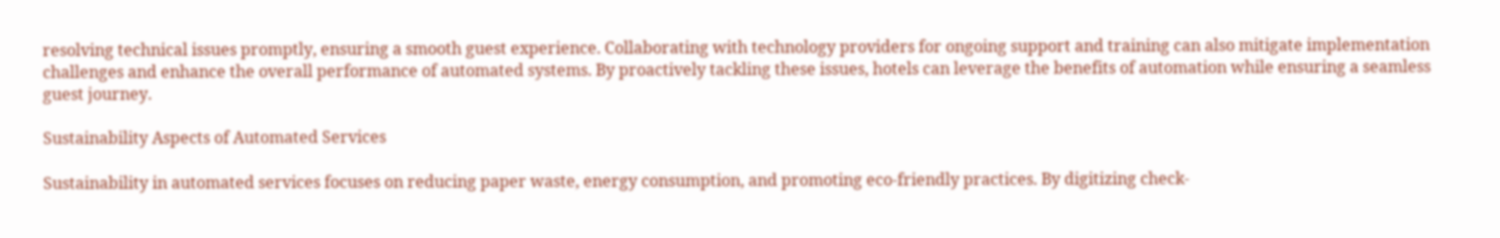resolving technical issues promptly, ensuring a smooth guest experience. Collaborating with technology providers for ongoing support and training can also mitigate implementation challenges and enhance the overall performance of automated systems. By proactively tackling these issues, hotels can leverage the benefits of automation while ensuring a seamless guest journey.

Sustainability Aspects of Automated Services

Sustainability in automated services focuses on reducing paper waste, energy consumption, and promoting eco-friendly practices. By digitizing check-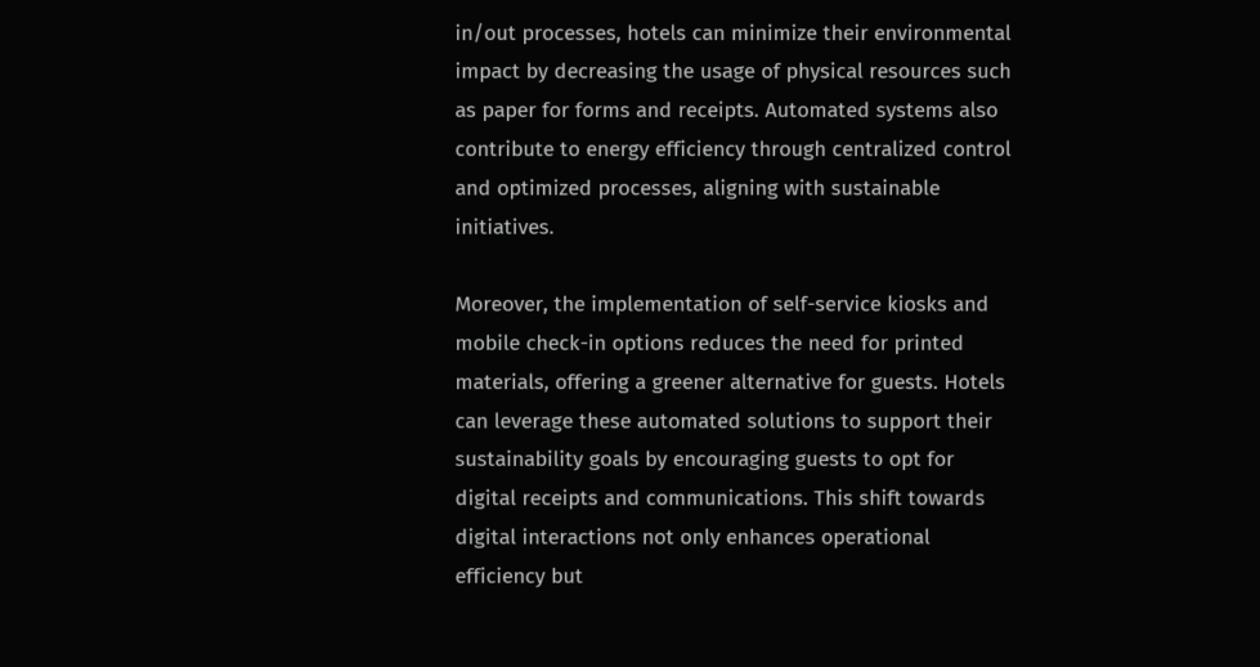in/out processes, hotels can minimize their environmental impact by decreasing the usage of physical resources such as paper for forms and receipts. Automated systems also contribute to energy efficiency through centralized control and optimized processes, aligning with sustainable initiatives.

Moreover, the implementation of self-service kiosks and mobile check-in options reduces the need for printed materials, offering a greener alternative for guests. Hotels can leverage these automated solutions to support their sustainability goals by encouraging guests to opt for digital receipts and communications. This shift towards digital interactions not only enhances operational efficiency but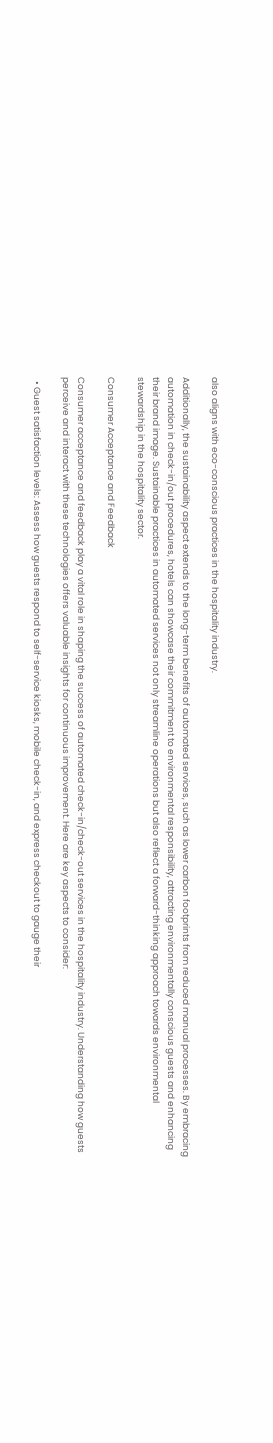also aligns with eco-conscious practices in the hospitality industry.

Additionally, the sustainability aspect extends to the long-term benefits of automated services, such as lower carbon footprints from reduced manual processes. By embracing automation in check-in/out procedures, hotels can showcase their commitment to environmental responsibility, attracting environmentally conscious guests and enhancing their brand image. Sustainable practices in automated services not only streamline operations but also reflect a forward-thinking approach towards environmental stewardship in the hospitality sector.

Consumer Acceptance and Feedback

Consumer acceptance and feedback play a vital role in shaping the success of automated check-in/check-out services in the hospitality industry. Understanding how guests perceive and interact with these technologies offers valuable insights for continuous improvement. Here are key aspects to consider:

  • Guest satisfaction levels: Assess how guests respond to self-service kiosks, mobile check-in, and express checkout to gauge their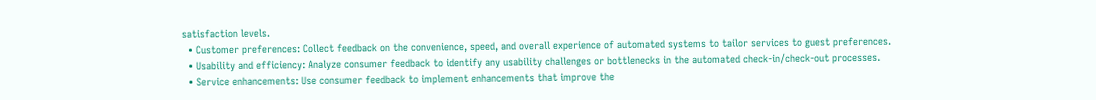satisfaction levels.
  • Customer preferences: Collect feedback on the convenience, speed, and overall experience of automated systems to tailor services to guest preferences.
  • Usability and efficiency: Analyze consumer feedback to identify any usability challenges or bottlenecks in the automated check-in/check-out processes.
  • Service enhancements: Use consumer feedback to implement enhancements that improve the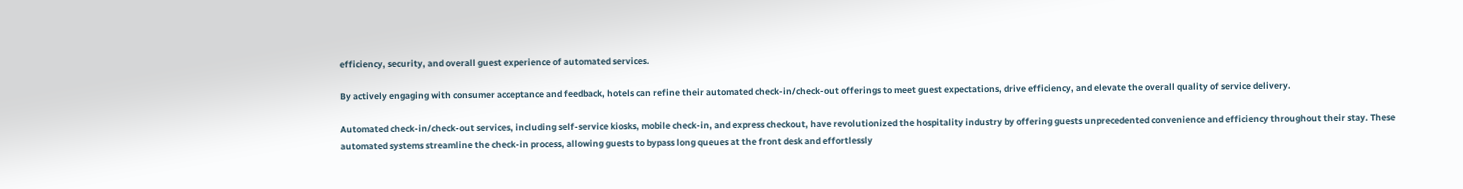efficiency, security, and overall guest experience of automated services.

By actively engaging with consumer acceptance and feedback, hotels can refine their automated check-in/check-out offerings to meet guest expectations, drive efficiency, and elevate the overall quality of service delivery.

Automated check-in/check-out services, including self-service kiosks, mobile check-in, and express checkout, have revolutionized the hospitality industry by offering guests unprecedented convenience and efficiency throughout their stay. These automated systems streamline the check-in process, allowing guests to bypass long queues at the front desk and effortlessly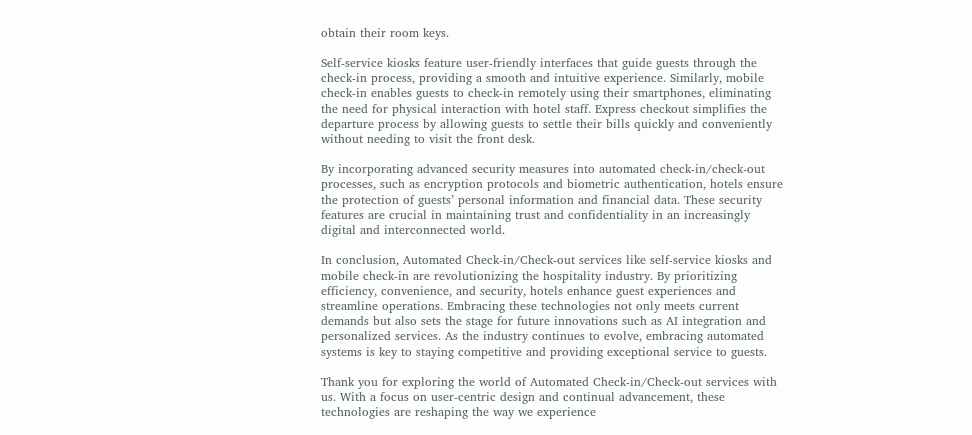obtain their room keys.

Self-service kiosks feature user-friendly interfaces that guide guests through the check-in process, providing a smooth and intuitive experience. Similarly, mobile check-in enables guests to check-in remotely using their smartphones, eliminating the need for physical interaction with hotel staff. Express checkout simplifies the departure process by allowing guests to settle their bills quickly and conveniently without needing to visit the front desk.

By incorporating advanced security measures into automated check-in/check-out processes, such as encryption protocols and biometric authentication, hotels ensure the protection of guests’ personal information and financial data. These security features are crucial in maintaining trust and confidentiality in an increasingly digital and interconnected world.

In conclusion, Automated Check-in/Check-out services like self-service kiosks and mobile check-in are revolutionizing the hospitality industry. By prioritizing efficiency, convenience, and security, hotels enhance guest experiences and streamline operations. Embracing these technologies not only meets current demands but also sets the stage for future innovations such as AI integration and personalized services. As the industry continues to evolve, embracing automated systems is key to staying competitive and providing exceptional service to guests.

Thank you for exploring the world of Automated Check-in/Check-out services with us. With a focus on user-centric design and continual advancement, these technologies are reshaping the way we experience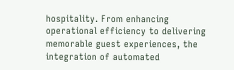hospitality. From enhancing operational efficiency to delivering memorable guest experiences, the integration of automated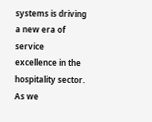systems is driving a new era of service excellence in the hospitality sector. As we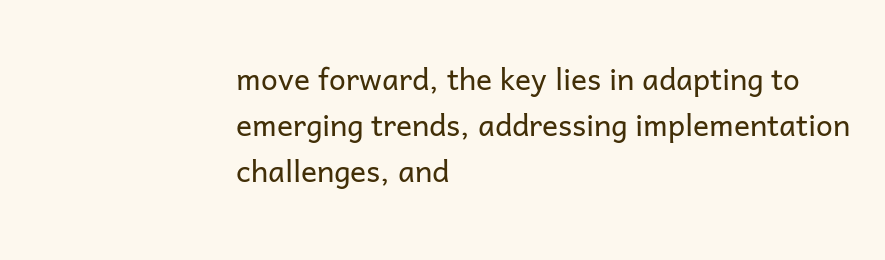move forward, the key lies in adapting to emerging trends, addressing implementation challenges, and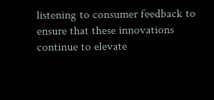listening to consumer feedback to ensure that these innovations continue to elevate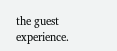the guest experience.